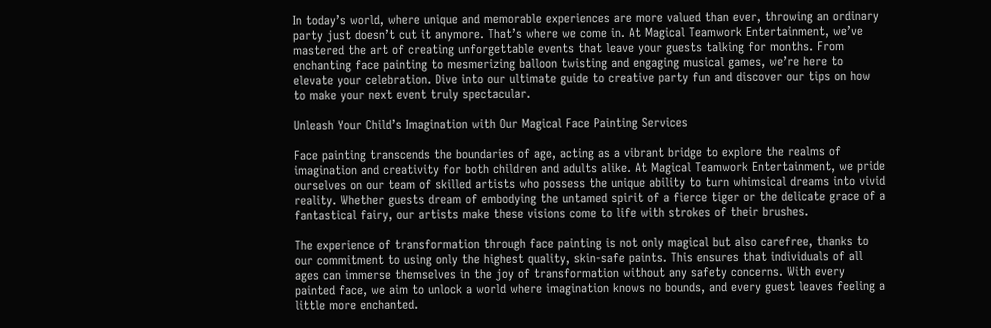In today’s world, where unique and memorable experiences are more valued than ever, throwing an ordinary party just doesn’t cut it anymore. That’s where we come in. At Magical Teamwork Entertainment, we’ve mastered the art of creating unforgettable events that leave your guests talking for months. From enchanting face painting to mesmerizing balloon twisting and engaging musical games, we’re here to elevate your celebration. Dive into our ultimate guide to creative party fun and discover our tips on how to make your next event truly spectacular.

Unleash Your Child’s Imagination with Our Magical Face Painting Services

Face painting transcends the boundaries of age, acting as a vibrant bridge to explore the realms of imagination and creativity for both children and adults alike. At Magical Teamwork Entertainment, we pride ourselves on our team of skilled artists who possess the unique ability to turn whimsical dreams into vivid reality. Whether guests dream of embodying the untamed spirit of a fierce tiger or the delicate grace of a fantastical fairy, our artists make these visions come to life with strokes of their brushes.

The experience of transformation through face painting is not only magical but also carefree, thanks to our commitment to using only the highest quality, skin-safe paints. This ensures that individuals of all ages can immerse themselves in the joy of transformation without any safety concerns. With every painted face, we aim to unlock a world where imagination knows no bounds, and every guest leaves feeling a little more enchanted.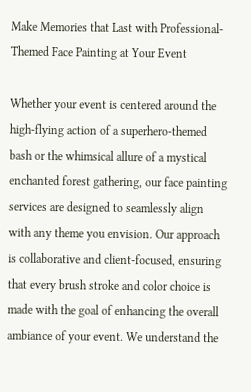Make Memories that Last with Professional-Themed Face Painting at Your Event

Whether your event is centered around the high-flying action of a superhero-themed bash or the whimsical allure of a mystical enchanted forest gathering, our face painting services are designed to seamlessly align with any theme you envision. Our approach is collaborative and client-focused, ensuring that every brush stroke and color choice is made with the goal of enhancing the overall ambiance of your event. We understand the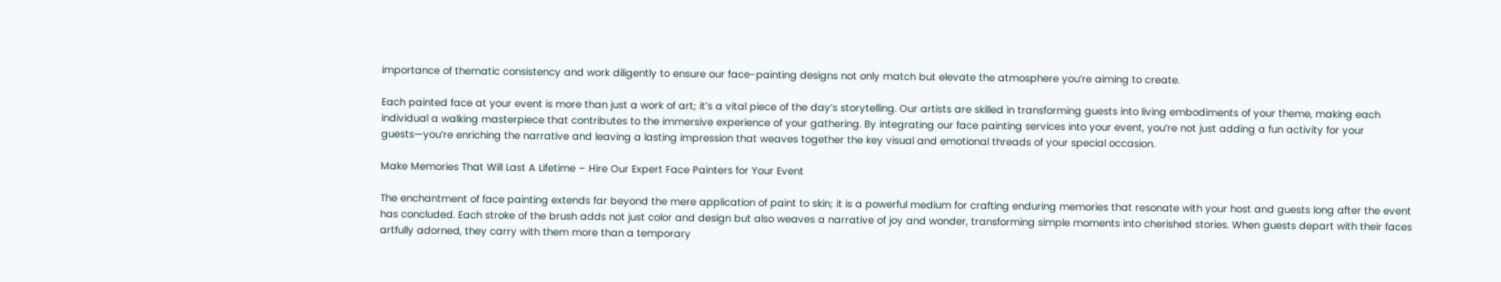importance of thematic consistency and work diligently to ensure our face-painting designs not only match but elevate the atmosphere you’re aiming to create.

Each painted face at your event is more than just a work of art; it’s a vital piece of the day’s storytelling. Our artists are skilled in transforming guests into living embodiments of your theme, making each individual a walking masterpiece that contributes to the immersive experience of your gathering. By integrating our face painting services into your event, you’re not just adding a fun activity for your guests—you’re enriching the narrative and leaving a lasting impression that weaves together the key visual and emotional threads of your special occasion.

Make Memories That Will Last A Lifetime – Hire Our Expert Face Painters for Your Event

The enchantment of face painting extends far beyond the mere application of paint to skin; it is a powerful medium for crafting enduring memories that resonate with your host and guests long after the event has concluded. Each stroke of the brush adds not just color and design but also weaves a narrative of joy and wonder, transforming simple moments into cherished stories. When guests depart with their faces artfully adorned, they carry with them more than a temporary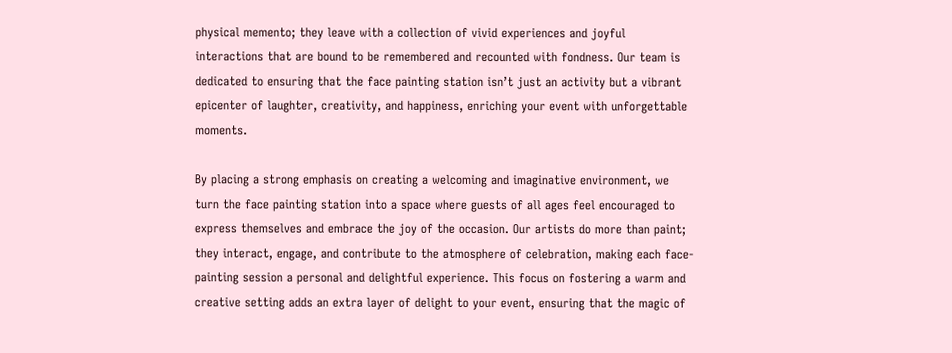physical memento; they leave with a collection of vivid experiences and joyful interactions that are bound to be remembered and recounted with fondness. Our team is dedicated to ensuring that the face painting station isn’t just an activity but a vibrant epicenter of laughter, creativity, and happiness, enriching your event with unforgettable moments.

By placing a strong emphasis on creating a welcoming and imaginative environment, we turn the face painting station into a space where guests of all ages feel encouraged to express themselves and embrace the joy of the occasion. Our artists do more than paint; they interact, engage, and contribute to the atmosphere of celebration, making each face-painting session a personal and delightful experience. This focus on fostering a warm and creative setting adds an extra layer of delight to your event, ensuring that the magic of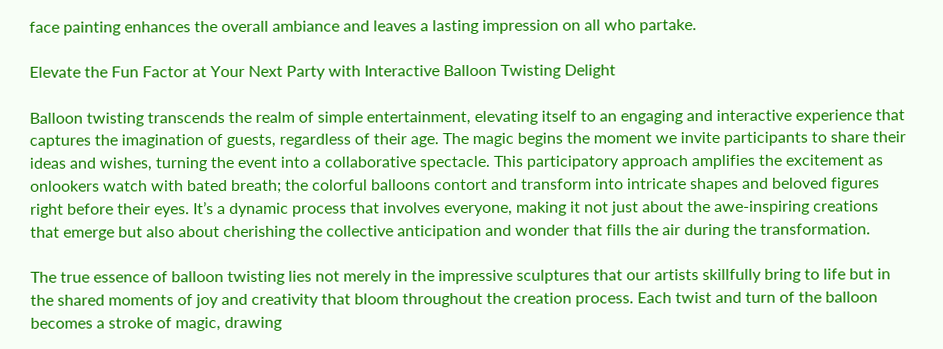face painting enhances the overall ambiance and leaves a lasting impression on all who partake.

Elevate the Fun Factor at Your Next Party with Interactive Balloon Twisting Delight

Balloon twisting transcends the realm of simple entertainment, elevating itself to an engaging and interactive experience that captures the imagination of guests, regardless of their age. The magic begins the moment we invite participants to share their ideas and wishes, turning the event into a collaborative spectacle. This participatory approach amplifies the excitement as onlookers watch with bated breath; the colorful balloons contort and transform into intricate shapes and beloved figures right before their eyes. It’s a dynamic process that involves everyone, making it not just about the awe-inspiring creations that emerge but also about cherishing the collective anticipation and wonder that fills the air during the transformation.

The true essence of balloon twisting lies not merely in the impressive sculptures that our artists skillfully bring to life but in the shared moments of joy and creativity that bloom throughout the creation process. Each twist and turn of the balloon becomes a stroke of magic, drawing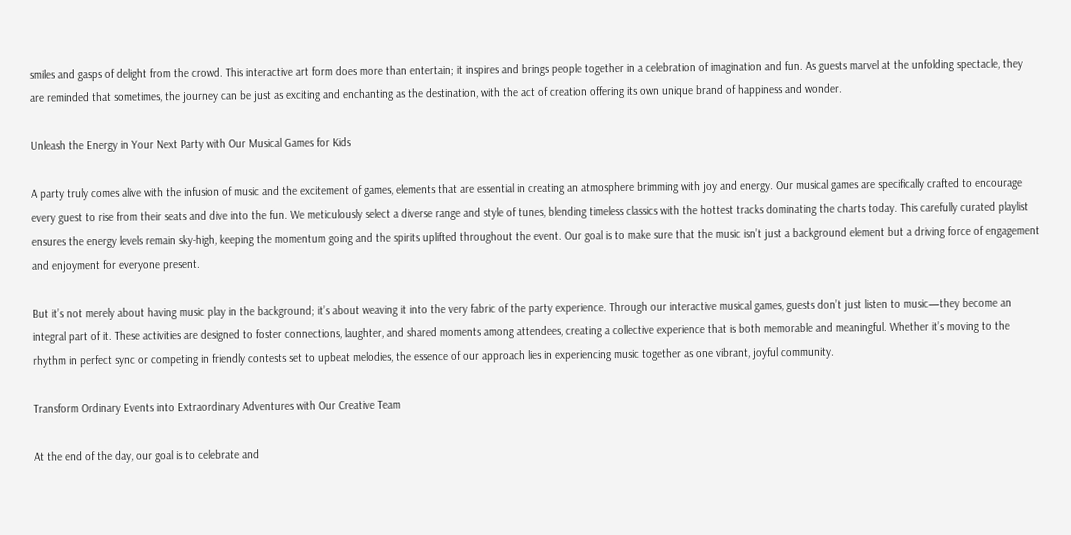smiles and gasps of delight from the crowd. This interactive art form does more than entertain; it inspires and brings people together in a celebration of imagination and fun. As guests marvel at the unfolding spectacle, they are reminded that sometimes, the journey can be just as exciting and enchanting as the destination, with the act of creation offering its own unique brand of happiness and wonder.

Unleash the Energy in Your Next Party with Our Musical Games for Kids

A party truly comes alive with the infusion of music and the excitement of games, elements that are essential in creating an atmosphere brimming with joy and energy. Our musical games are specifically crafted to encourage every guest to rise from their seats and dive into the fun. We meticulously select a diverse range and style of tunes, blending timeless classics with the hottest tracks dominating the charts today. This carefully curated playlist ensures the energy levels remain sky-high, keeping the momentum going and the spirits uplifted throughout the event. Our goal is to make sure that the music isn’t just a background element but a driving force of engagement and enjoyment for everyone present.

But it’s not merely about having music play in the background; it’s about weaving it into the very fabric of the party experience. Through our interactive musical games, guests don’t just listen to music—they become an integral part of it. These activities are designed to foster connections, laughter, and shared moments among attendees, creating a collective experience that is both memorable and meaningful. Whether it’s moving to the rhythm in perfect sync or competing in friendly contests set to upbeat melodies, the essence of our approach lies in experiencing music together as one vibrant, joyful community.

Transform Ordinary Events into Extraordinary Adventures with Our Creative Team

At the end of the day, our goal is to celebrate and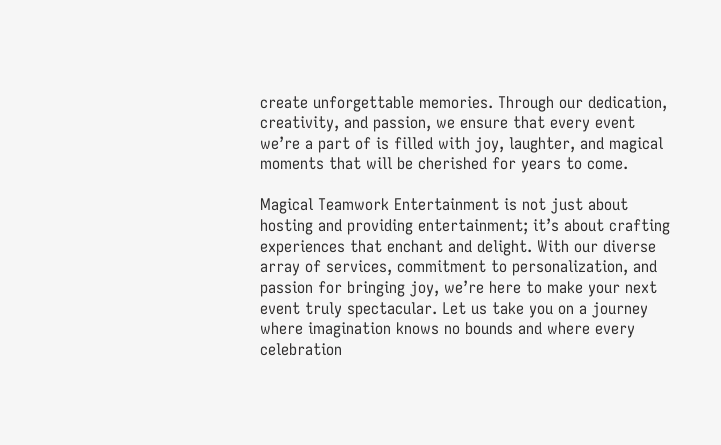create unforgettable memories. Through our dedication, creativity, and passion, we ensure that every event we’re a part of is filled with joy, laughter, and magical moments that will be cherished for years to come.

Magical Teamwork Entertainment is not just about hosting and providing entertainment; it’s about crafting experiences that enchant and delight. With our diverse array of services, commitment to personalization, and passion for bringing joy, we’re here to make your next event truly spectacular. Let us take you on a journey where imagination knows no bounds and where every celebration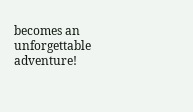becomes an unforgettable adventure!